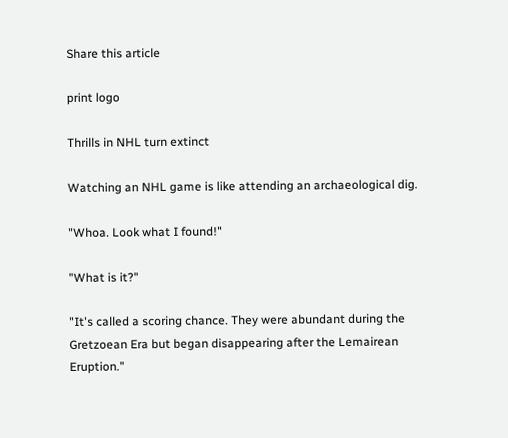Share this article

print logo

Thrills in NHL turn extinct

Watching an NHL game is like attending an archaeological dig.

"Whoa. Look what I found!"

"What is it?"

"It's called a scoring chance. They were abundant during the Gretzoean Era but began disappearing after the Lemairean Eruption."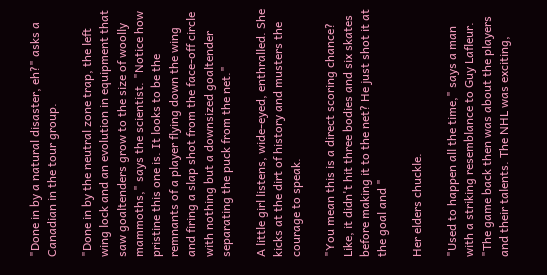"Done in by a natural disaster, eh?" asks a Canadian in the tour group.

"Done in by the neutral zone trap, the left wing lock and an evolution in equipment that saw goaltenders grow to the size of woolly mammoths," says the scientist. "Notice how pristine this one is. It looks to be the remnants of a player flying down the wing and firing a slap shot from the face-off circle with nothing but a downsized goaltender separating the puck from the net."

A little girl listens, wide-eyed, enthralled. She kicks at the dirt of history and musters the courage to speak.

"You mean this is a direct scoring chance? Like, it didn't hit three bodies and six skates before making it to the net? He just shot it at the goal and "

Her elders chuckle.

"Used to happen all the time," says a man with a striking resemblance to Guy Lafleur. "The game back then was about the players and their talents. The NHL was exciting,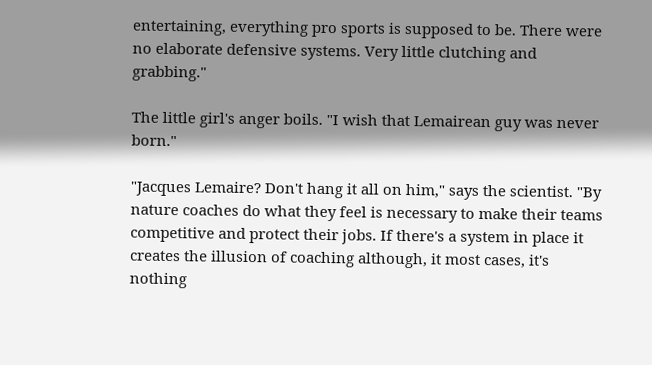entertaining, everything pro sports is supposed to be. There were no elaborate defensive systems. Very little clutching and grabbing."

The little girl's anger boils. "I wish that Lemairean guy was never born."

"Jacques Lemaire? Don't hang it all on him," says the scientist. "By nature coaches do what they feel is necessary to make their teams competitive and protect their jobs. If there's a system in place it creates the illusion of coaching although, it most cases, it's nothing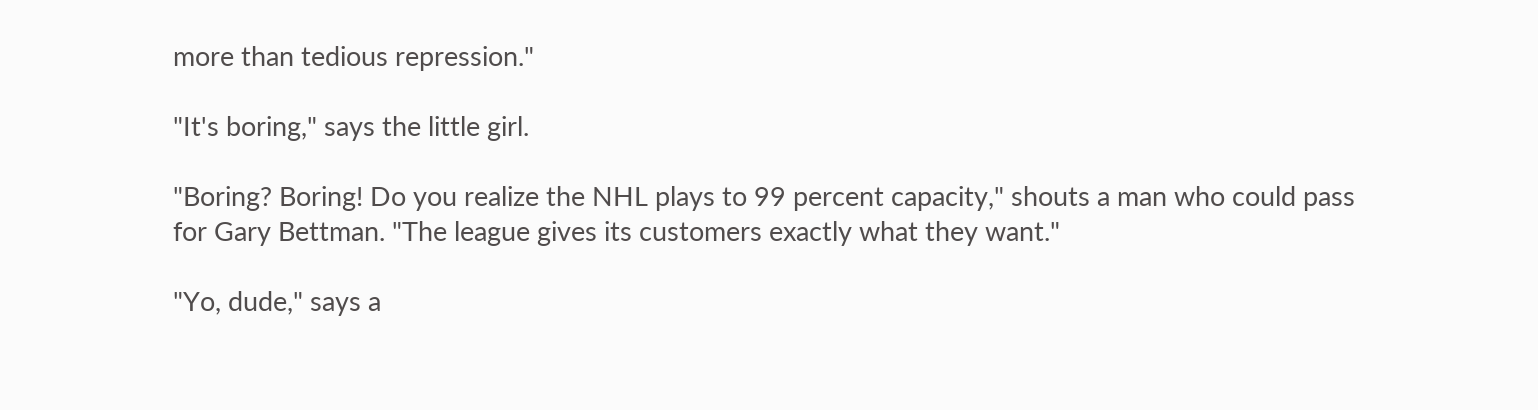more than tedious repression."

"It's boring," says the little girl.

"Boring? Boring! Do you realize the NHL plays to 99 percent capacity," shouts a man who could pass for Gary Bettman. "The league gives its customers exactly what they want."

"Yo, dude," says a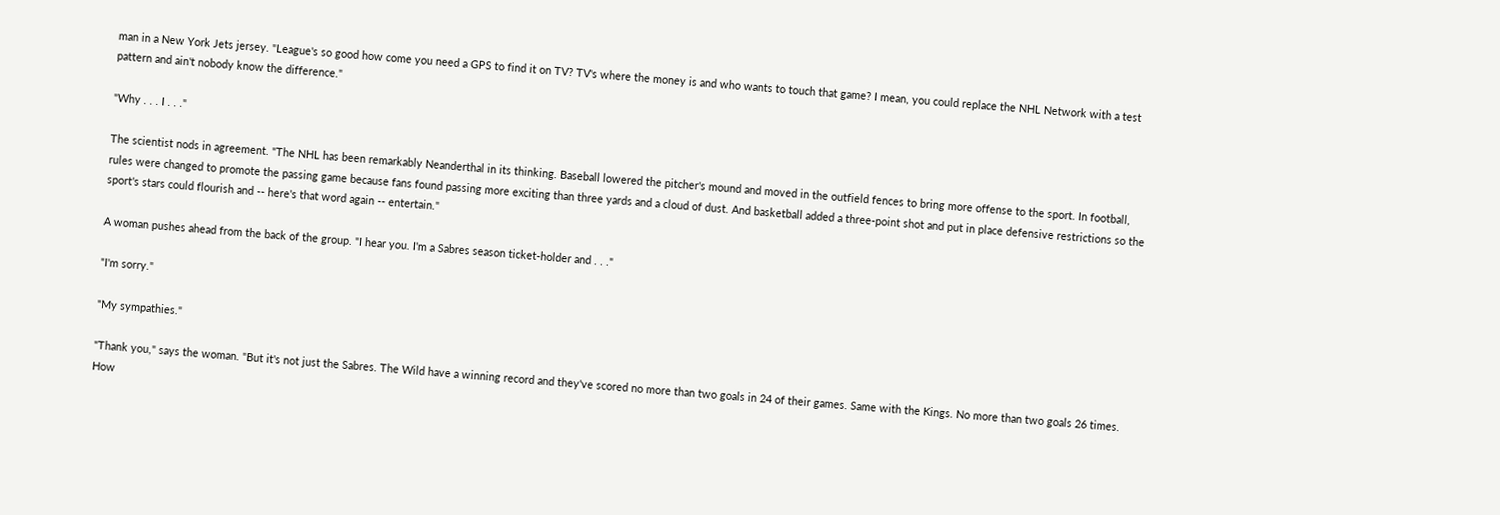man in a New York Jets jersey. "League's so good how come you need a GPS to find it on TV? TV's where the money is and who wants to touch that game? I mean, you could replace the NHL Network with a test pattern and ain't nobody know the difference."

"Why . . . I . . ."

The scientist nods in agreement. "The NHL has been remarkably Neanderthal in its thinking. Baseball lowered the pitcher's mound and moved in the outfield fences to bring more offense to the sport. In football, rules were changed to promote the passing game because fans found passing more exciting than three yards and a cloud of dust. And basketball added a three-point shot and put in place defensive restrictions so the sport's stars could flourish and -- here's that word again -- entertain."

A woman pushes ahead from the back of the group. "I hear you. I'm a Sabres season ticket-holder and . . ."

"I'm sorry."

"My sympathies."

"Thank you," says the woman. "But it's not just the Sabres. The Wild have a winning record and they've scored no more than two goals in 24 of their games. Same with the Kings. No more than two goals 26 times. How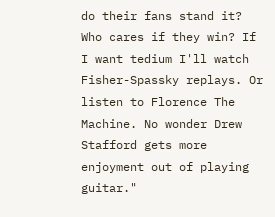do their fans stand it? Who cares if they win? If I want tedium I'll watch Fisher-Spassky replays. Or listen to Florence The Machine. No wonder Drew Stafford gets more enjoyment out of playing guitar."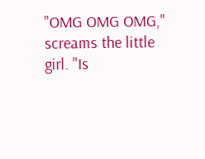"OMG OMG OMG," screams the little girl. "Is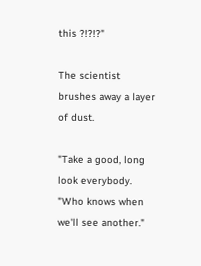this ?!?!?"

The scientist brushes away a layer of dust.

"Take a good, long look everybody. "Who knows when we'll see another."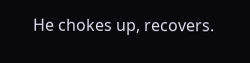He chokes up, recovers.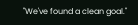"We've found a clean goal."